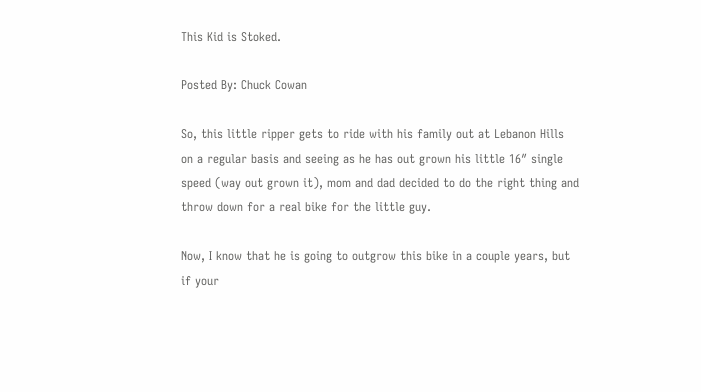This Kid is Stoked.

Posted By: Chuck Cowan

So, this little ripper gets to ride with his family out at Lebanon Hills on a regular basis and seeing as he has out grown his little 16″ single speed (way out grown it), mom and dad decided to do the right thing and throw down for a real bike for the little guy.

Now, I know that he is going to outgrow this bike in a couple years, but if your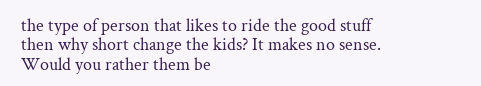the type of person that likes to ride the good stuff then why short change the kids? It makes no sense. Would you rather them be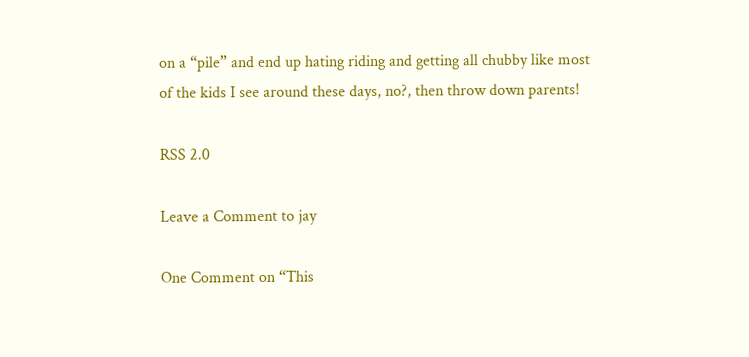on a “pile” and end up hating riding and getting all chubby like most of the kids I see around these days, no?, then throw down parents!

RSS 2.0

Leave a Comment to jay

One Comment on “This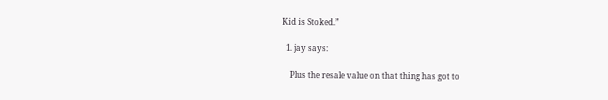Kid is Stoked.”

  1. jay says:

    Plus the resale value on that thing has got to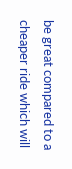be great compared to a cheaper ride which will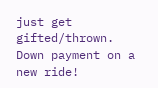just get gifted/thrown. Down payment on a new ride!